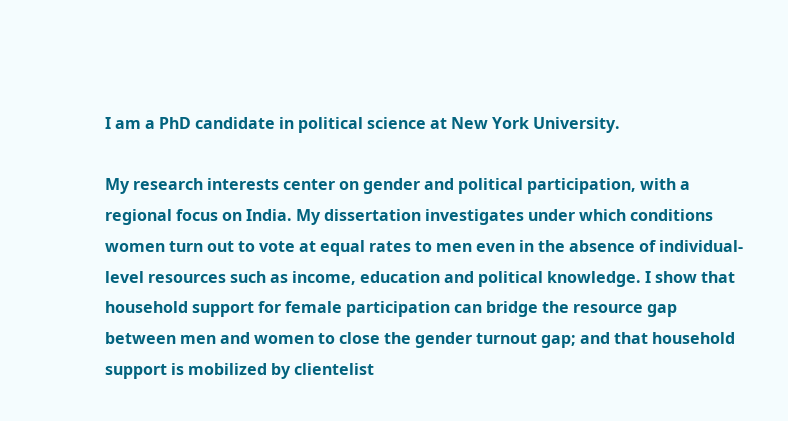I am a PhD candidate in political science at New York University.

My research interests center on gender and political participation, with a regional focus on India. My dissertation investigates under which conditions women turn out to vote at equal rates to men even in the absence of individual-level resources such as income, education and political knowledge. I show that household support for female participation can bridge the resource gap between men and women to close the gender turnout gap; and that household support is mobilized by clientelist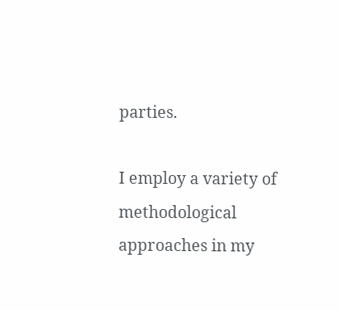parties.

I employ a variety of methodological approaches in my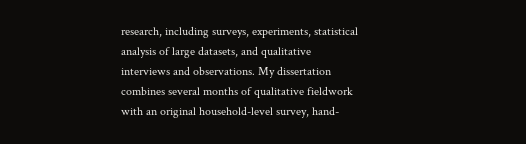research, including surveys, experiments, statistical analysis of large datasets, and qualitative interviews and observations. My dissertation combines several months of qualitative fieldwork with an original household-level survey, hand-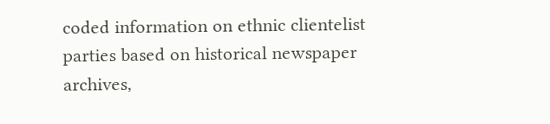coded information on ethnic clientelist parties based on historical newspaper archives,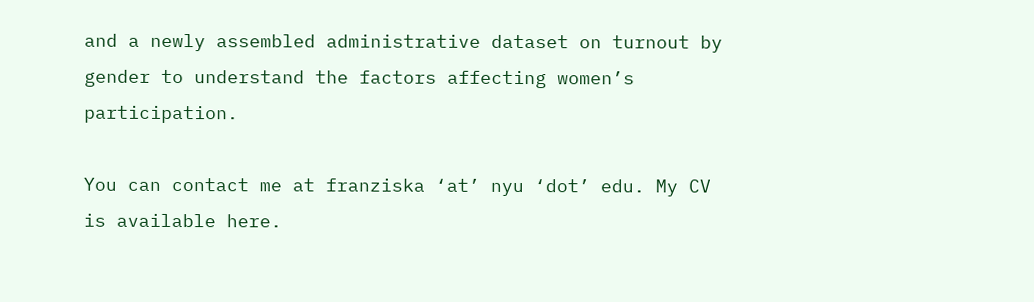and a newly assembled administrative dataset on turnout by gender to understand the factors affecting women’s participation.

You can contact me at franziska ‘at’ nyu ‘dot’ edu. My CV is available here.